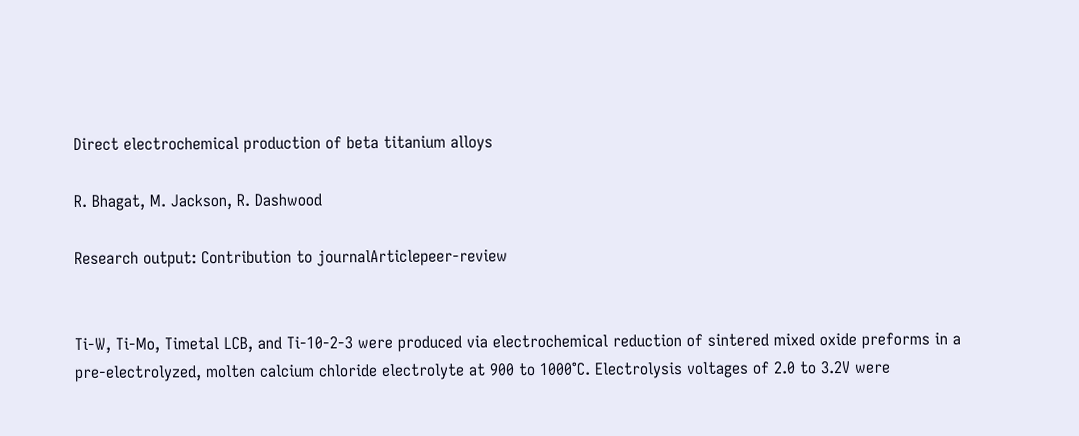Direct electrochemical production of beta titanium alloys

R. Bhagat, M. Jackson, R. Dashwood

Research output: Contribution to journalArticlepeer-review


Ti-W, Ti-Mo, Timetal LCB, and Ti-10-2-3 were produced via electrochemical reduction of sintered mixed oxide preforms in a pre-electrolyzed, molten calcium chloride electrolyte at 900 to 1000°C. Electrolysis voltages of 2.0 to 3.2V were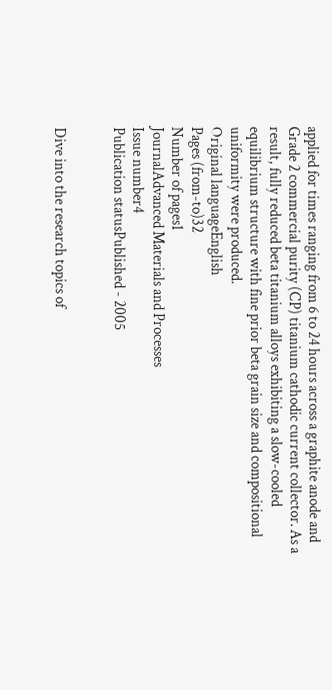applied for times ranging from 6 to 24 hours across a graphite anode and Grade 2 commercial purity (CP) titanium cathodic current collector. As a result, fully reduced beta titanium alloys exhibiting a slow-cooled equilibrium structure with fine prior beta grain size and compositional uniformity were produced.
Original languageEnglish
Pages (from-to)32
Number of pages1
JournalAdvanced Materials and Processes
Issue number4
Publication statusPublished - 2005


Dive into the research topics of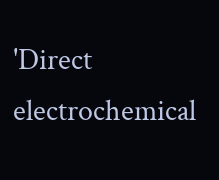'Direct electrochemical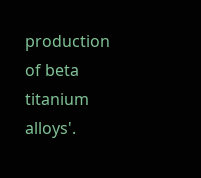production of beta titanium alloys'.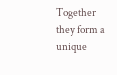Together they form a unique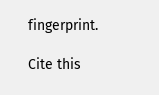fingerprint.

Cite this